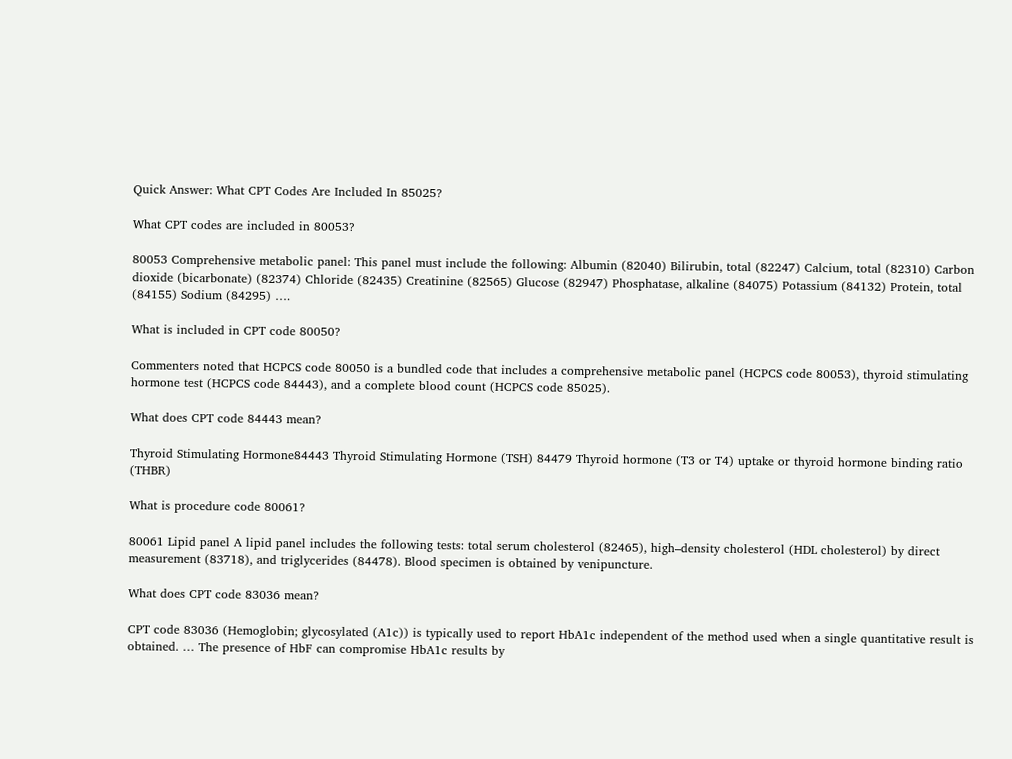Quick Answer: What CPT Codes Are Included In 85025?

What CPT codes are included in 80053?

80053 Comprehensive metabolic panel: This panel must include the following: Albumin (82040) Bilirubin, total (82247) Calcium, total (82310) Carbon dioxide (bicarbonate) (82374) Chloride (82435) Creatinine (82565) Glucose (82947) Phosphatase, alkaline (84075) Potassium (84132) Protein, total (84155) Sodium (84295) ….

What is included in CPT code 80050?

Commenters noted that HCPCS code 80050 is a bundled code that includes a comprehensive metabolic panel (HCPCS code 80053), thyroid stimulating hormone test (HCPCS code 84443), and a complete blood count (HCPCS code 85025).

What does CPT code 84443 mean?

Thyroid Stimulating Hormone84443 Thyroid Stimulating Hormone (TSH) 84479 Thyroid hormone (T3 or T4) uptake or thyroid hormone binding ratio (THBR)

What is procedure code 80061?

80061 Lipid panel A lipid panel includes the following tests: total serum cholesterol (82465), high–density cholesterol (HDL cholesterol) by direct measurement (83718), and triglycerides (84478). Blood specimen is obtained by venipuncture.

What does CPT code 83036 mean?

CPT code 83036 (Hemoglobin; glycosylated (A1c)) is typically used to report HbA1c independent of the method used when a single quantitative result is obtained. … The presence of HbF can compromise HbA1c results by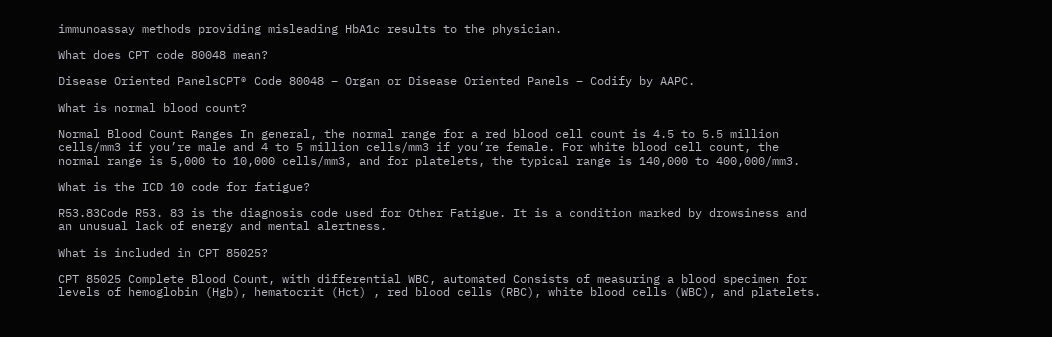immunoassay methods providing misleading HbA1c results to the physician.

What does CPT code 80048 mean?

Disease Oriented PanelsCPT® Code 80048 – Organ or Disease Oriented Panels – Codify by AAPC.

What is normal blood count?

Normal Blood Count Ranges In general, the normal range for a red blood cell count is 4.5 to 5.5 million cells/mm3 if you’re male and 4 to 5 million cells/mm3 if you’re female. For white blood cell count, the normal range is 5,000 to 10,000 cells/mm3, and for platelets, the typical range is 140,000 to 400,000/mm3.

What is the ICD 10 code for fatigue?

R53.83Code R53. 83 is the diagnosis code used for Other Fatigue. It is a condition marked by drowsiness and an unusual lack of energy and mental alertness.

What is included in CPT 85025?

CPT 85025 Complete Blood Count, with differential WBC, automated Consists of measuring a blood specimen for levels of hemoglobin (Hgb), hematocrit (Hct) , red blood cells (RBC), white blood cells (WBC), and platelets.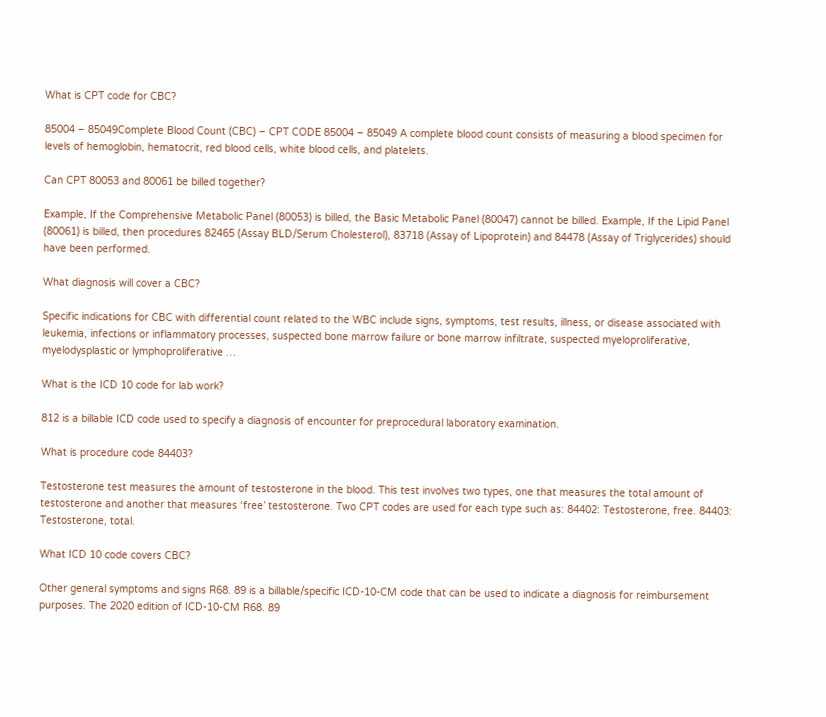What is CPT code for CBC?

85004 – 85049Complete Blood Count (CBC) – CPT CODE 85004 – 85049 A complete blood count consists of measuring a blood specimen for levels of hemoglobin, hematocrit, red blood cells, white blood cells, and platelets.

Can CPT 80053 and 80061 be billed together?

Example, If the Comprehensive Metabolic Panel (80053) is billed, the Basic Metabolic Panel (80047) cannot be billed. Example, If the Lipid Panel (80061) is billed, then procedures 82465 (Assay BLD/Serum Cholesterol), 83718 (Assay of Lipoprotein) and 84478 (Assay of Triglycerides) should have been performed.

What diagnosis will cover a CBC?

Specific indications for CBC with differential count related to the WBC include signs, symptoms, test results, illness, or disease associated with leukemia, infections or inflammatory processes, suspected bone marrow failure or bone marrow infiltrate, suspected myeloproliferative, myelodysplastic or lymphoproliferative …

What is the ICD 10 code for lab work?

812 is a billable ICD code used to specify a diagnosis of encounter for preprocedural laboratory examination.

What is procedure code 84403?

Testosterone test measures the amount of testosterone in the blood. This test involves two types, one that measures the total amount of testosterone and another that measures ‘free’ testosterone. Two CPT codes are used for each type such as: 84402: Testosterone, free. 84403: Testosterone, total.

What ICD 10 code covers CBC?

Other general symptoms and signs R68. 89 is a billable/specific ICD-10-CM code that can be used to indicate a diagnosis for reimbursement purposes. The 2020 edition of ICD-10-CM R68. 89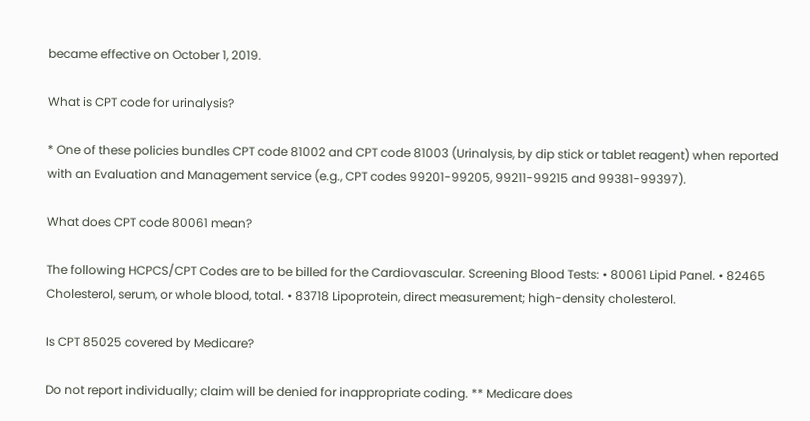became effective on October 1, 2019.

What is CPT code for urinalysis?

* One of these policies bundles CPT code 81002 and CPT code 81003 (Urinalysis, by dip stick or tablet reagent) when reported with an Evaluation and Management service (e.g., CPT codes 99201-99205, 99211-99215 and 99381-99397).

What does CPT code 80061 mean?

The following HCPCS/CPT Codes are to be billed for the Cardiovascular. Screening Blood Tests: • 80061 Lipid Panel. • 82465 Cholesterol, serum, or whole blood, total. • 83718 Lipoprotein, direct measurement; high-density cholesterol.

Is CPT 85025 covered by Medicare?

Do not report individually; claim will be denied for inappropriate coding. ** Medicare does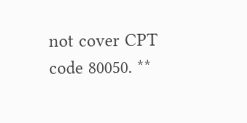not cover CPT code 80050. **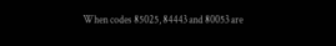When codes 85025, 84443 and 80053 are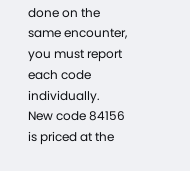done on the same encounter, you must report each code individually. New code 84156 is priced at the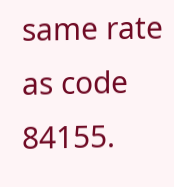same rate as code 84155.